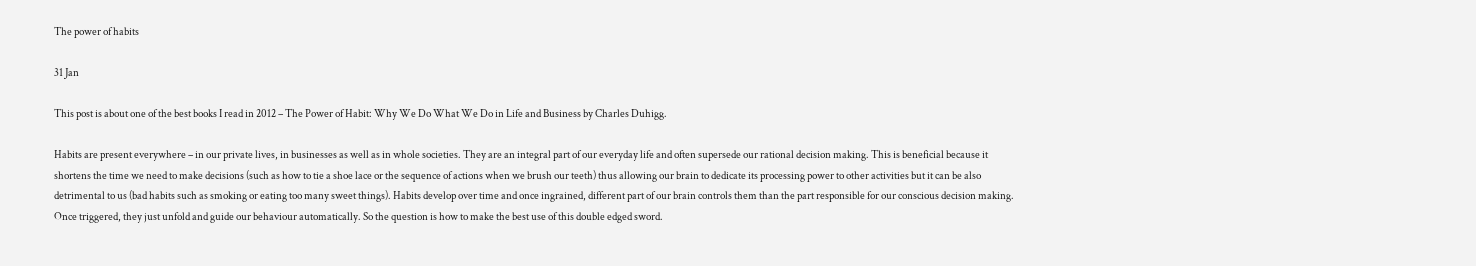The power of habits

31 Jan

This post is about one of the best books I read in 2012 – The Power of Habit: Why We Do What We Do in Life and Business by Charles Duhigg.

Habits are present everywhere – in our private lives, in businesses as well as in whole societies. They are an integral part of our everyday life and often supersede our rational decision making. This is beneficial because it shortens the time we need to make decisions (such as how to tie a shoe lace or the sequence of actions when we brush our teeth) thus allowing our brain to dedicate its processing power to other activities but it can be also detrimental to us (bad habits such as smoking or eating too many sweet things). Habits develop over time and once ingrained, different part of our brain controls them than the part responsible for our conscious decision making. Once triggered, they just unfold and guide our behaviour automatically. So the question is how to make the best use of this double edged sword.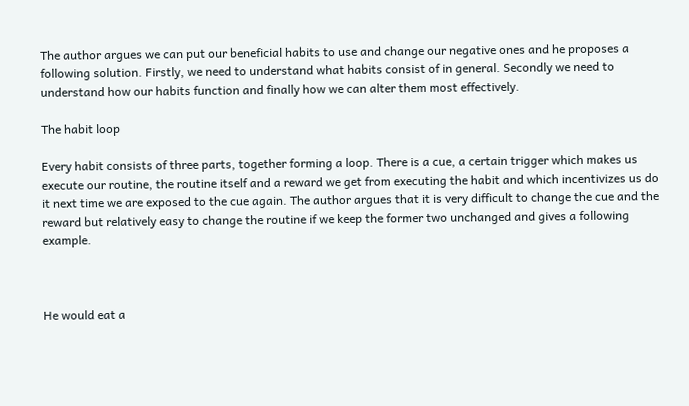The author argues we can put our beneficial habits to use and change our negative ones and he proposes a following solution. Firstly, we need to understand what habits consist of in general. Secondly we need to understand how our habits function and finally how we can alter them most effectively.

The habit loop

Every habit consists of three parts, together forming a loop. There is a cue, a certain trigger which makes us execute our routine, the routine itself and a reward we get from executing the habit and which incentivizes us do it next time we are exposed to the cue again. The author argues that it is very difficult to change the cue and the reward but relatively easy to change the routine if we keep the former two unchanged and gives a following example.



He would eat a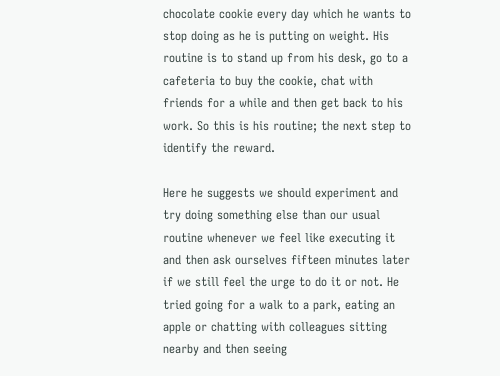chocolate cookie every day which he wants to stop doing as he is putting on weight. His routine is to stand up from his desk, go to a cafeteria to buy the cookie, chat with friends for a while and then get back to his work. So this is his routine; the next step to identify the reward.

Here he suggests we should experiment and try doing something else than our usual routine whenever we feel like executing it and then ask ourselves fifteen minutes later if we still feel the urge to do it or not. He tried going for a walk to a park, eating an apple or chatting with colleagues sitting nearby and then seeing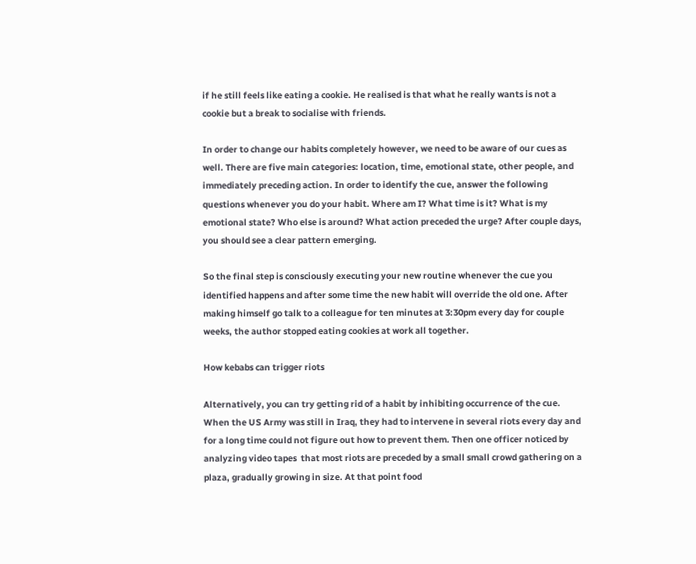if he still feels like eating a cookie. He realised is that what he really wants is not a cookie but a break to socialise with friends.

In order to change our habits completely however, we need to be aware of our cues as well. There are five main categories: location, time, emotional state, other people, and immediately preceding action. In order to identify the cue, answer the following questions whenever you do your habit. Where am I? What time is it? What is my emotional state? Who else is around? What action preceded the urge? After couple days, you should see a clear pattern emerging.

So the final step is consciously executing your new routine whenever the cue you identified happens and after some time the new habit will override the old one. After making himself go talk to a colleague for ten minutes at 3:30pm every day for couple weeks, the author stopped eating cookies at work all together.

How kebabs can trigger riots

Alternatively, you can try getting rid of a habit by inhibiting occurrence of the cue. When the US Army was still in Iraq, they had to intervene in several riots every day and for a long time could not figure out how to prevent them. Then one officer noticed by analyzing video tapes  that most riots are preceded by a small small crowd gathering on a plaza, gradually growing in size. At that point food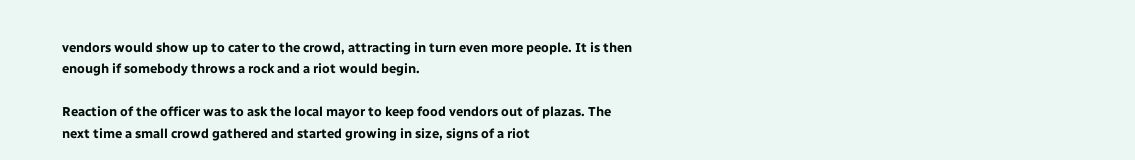vendors would show up to cater to the crowd, attracting in turn even more people. It is then enough if somebody throws a rock and a riot would begin.

Reaction of the officer was to ask the local mayor to keep food vendors out of plazas. The next time a small crowd gathered and started growing in size, signs of a riot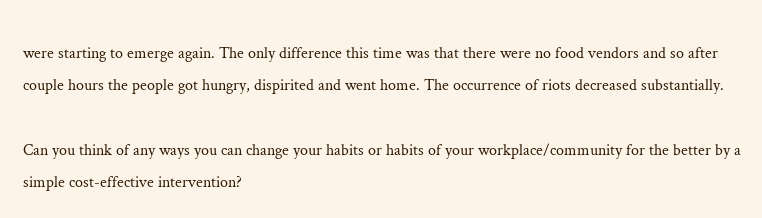were starting to emerge again. The only difference this time was that there were no food vendors and so after couple hours the people got hungry, dispirited and went home. The occurrence of riots decreased substantially.

Can you think of any ways you can change your habits or habits of your workplace/community for the better by a simple cost-effective intervention?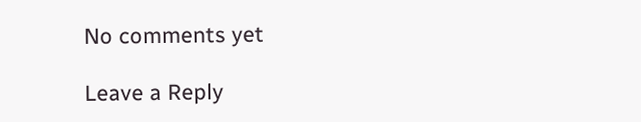No comments yet

Leave a Reply